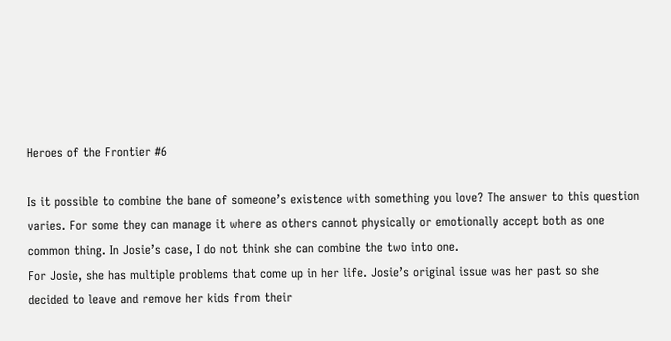Heroes of the Frontier #6

Is it possible to combine the bane of someone’s existence with something you love? The answer to this question varies. For some they can manage it where as others cannot physically or emotionally accept both as one common thing. In Josie’s case, I do not think she can combine the two into one.
For Josie, she has multiple problems that come up in her life. Josie’s original issue was her past so she decided to leave and remove her kids from their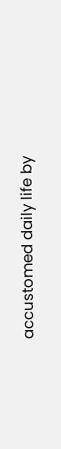accustomed daily life by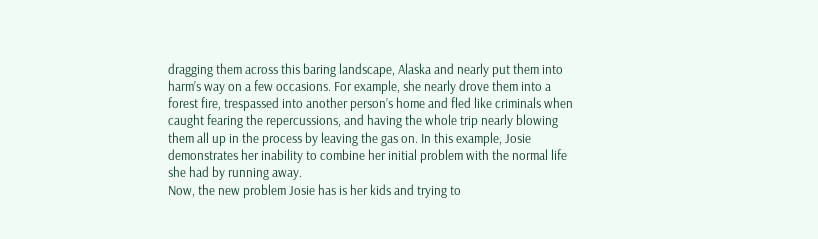dragging them across this baring landscape, Alaska and nearly put them into harm’s way on a few occasions. For example, she nearly drove them into a forest fire, trespassed into another person’s home and fled like criminals when caught fearing the repercussions, and having the whole trip nearly blowing them all up in the process by leaving the gas on. In this example, Josie demonstrates her inability to combine her initial problem with the normal life she had by running away.
Now, the new problem Josie has is her kids and trying to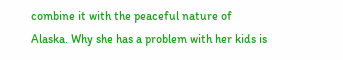combine it with the peaceful nature of Alaska. Why she has a problem with her kids is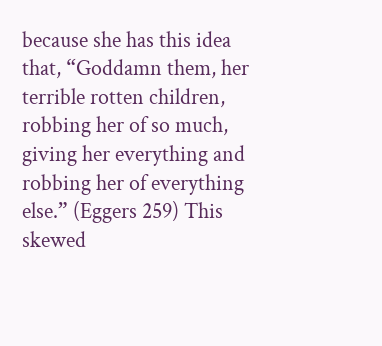because she has this idea that, “Goddamn them, her terrible rotten children, robbing her of so much, giving her everything and robbing her of everything else.” (Eggers 259) This skewed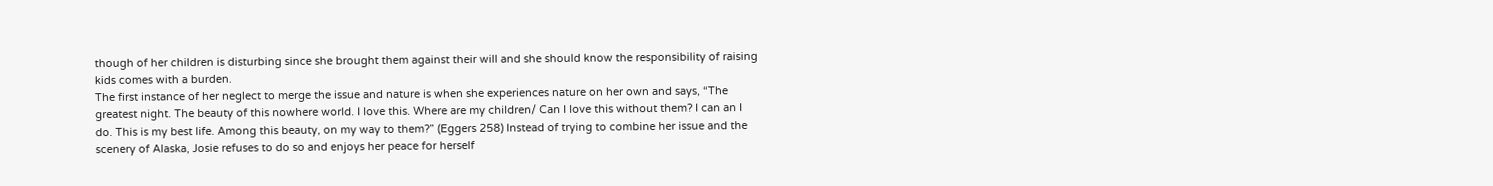though of her children is disturbing since she brought them against their will and she should know the responsibility of raising kids comes with a burden.
The first instance of her neglect to merge the issue and nature is when she experiences nature on her own and says, “The greatest night. The beauty of this nowhere world. I love this. Where are my children/ Can I love this without them? I can an I do. This is my best life. Among this beauty, on my way to them?” (Eggers 258) Instead of trying to combine her issue and the scenery of Alaska, Josie refuses to do so and enjoys her peace for herself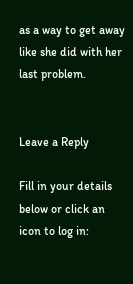as a way to get away like she did with her last problem.


Leave a Reply

Fill in your details below or click an icon to log in: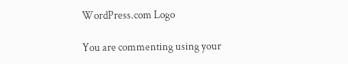WordPress.com Logo

You are commenting using your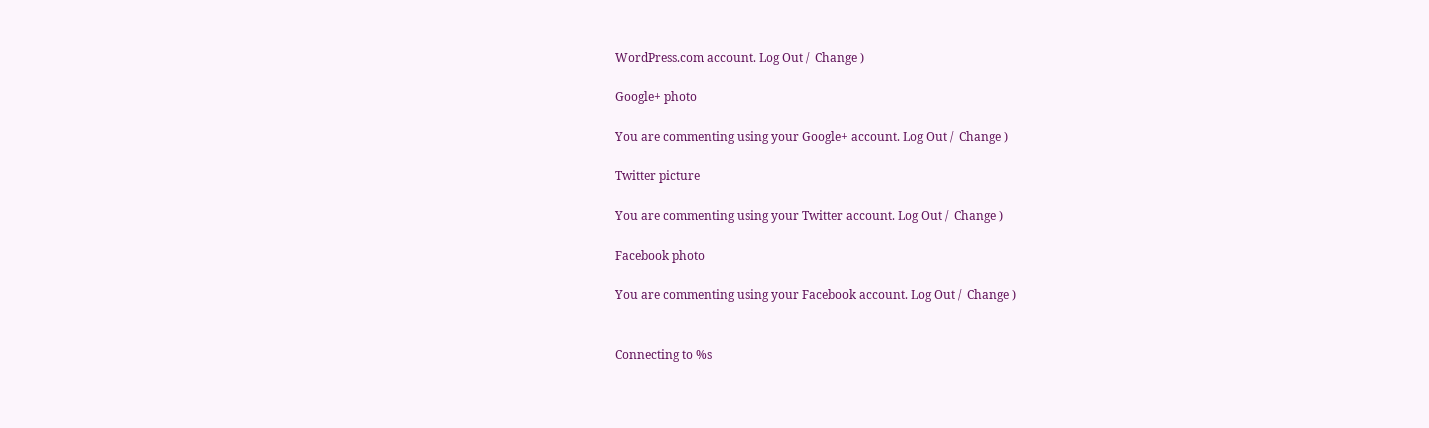WordPress.com account. Log Out /  Change )

Google+ photo

You are commenting using your Google+ account. Log Out /  Change )

Twitter picture

You are commenting using your Twitter account. Log Out /  Change )

Facebook photo

You are commenting using your Facebook account. Log Out /  Change )


Connecting to %s